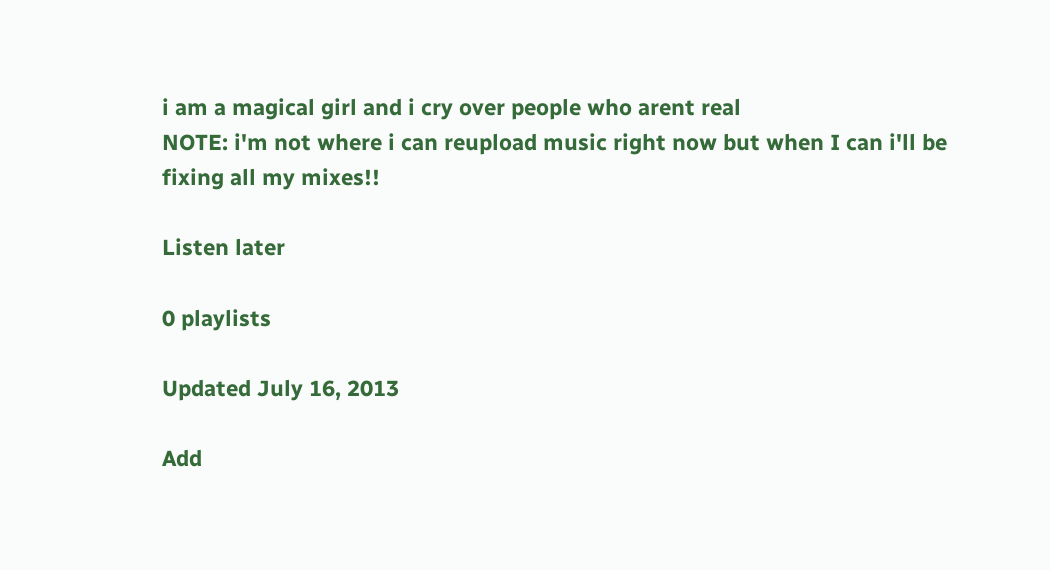i am a magical girl and i cry over people who arent real
NOTE: i'm not where i can reupload music right now but when I can i'll be fixing all my mixes!!

Listen later

0 playlists

Updated July 16, 2013

Add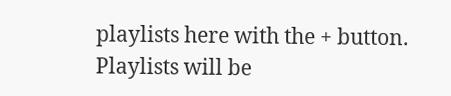playlists here with the + button. Playlists will be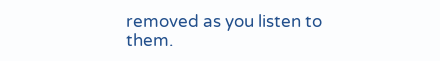removed as you listen to them.